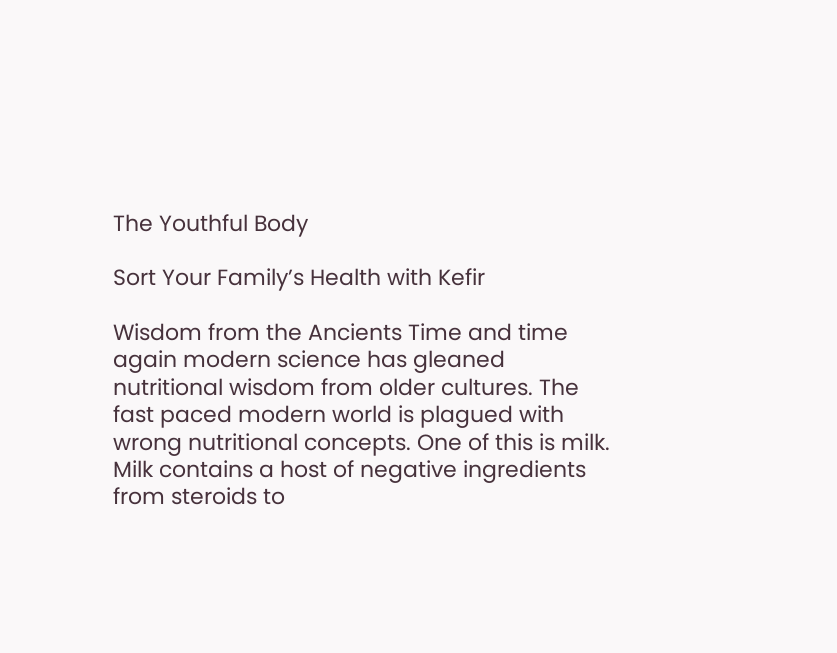The Youthful Body

Sort Your Family’s Health with Kefir

Wisdom from the Ancients Time and time again modern science has gleaned nutritional wisdom from older cultures. The fast paced modern world is plagued with wrong nutritional concepts. One of this is milk. Milk contains a host of negative ingredients from steroids to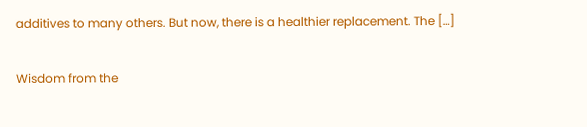additives to many others. But now, there is a healthier replacement. The […]

Wisdom from the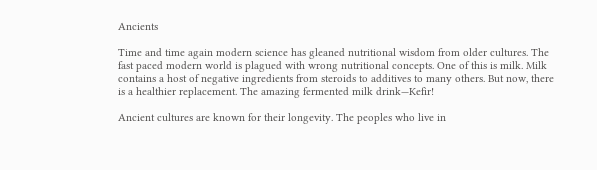Ancients

Time and time again modern science has gleaned nutritional wisdom from older cultures. The fast paced modern world is plagued with wrong nutritional concepts. One of this is milk. Milk contains a host of negative ingredients from steroids to additives to many others. But now, there is a healthier replacement. The amazing fermented milk drink—Kefir!

Ancient cultures are known for their longevity. The peoples who live in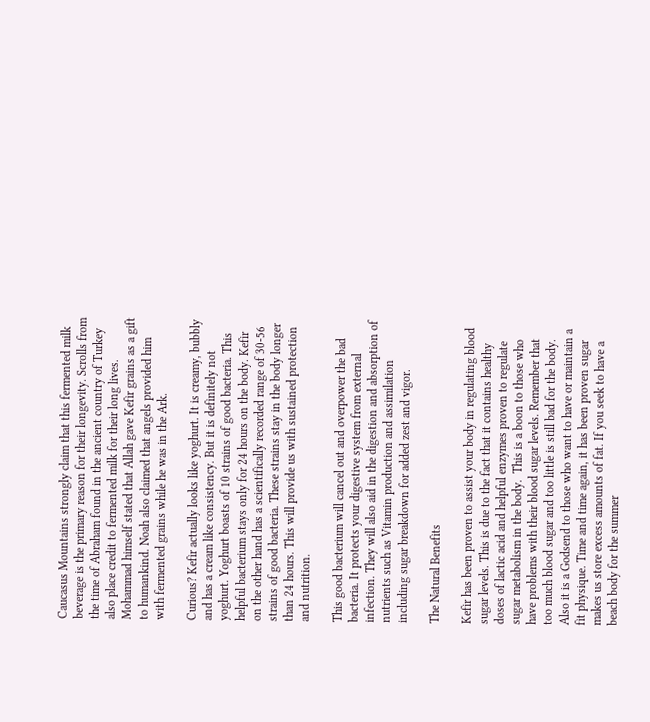Caucasus Mountains strongly claim that this fermented milk beverage is the primary reason for their longevity. Scrolls from the time of Abraham found in the ancient country of Turkey also place credit to fermented milk for their long lives. Mohammad himself stated that Allah gave Kefir grains as a gift to humankind. Noah also claimed that angels provided him with fermented grains while he was in the Ark.

Curious? Kefir actually looks like yoghurt. It is creamy, bubbly and has a cream like consistency. But it is definitely not yoghurt. Yoghurt boasts of 10 strains of good bacteria. This helpful bacterium stays only for 24 hours on the body. Kefir on the other hand has a scientifically recorded range of 30-56 strains of good bacteria. These strains stay in the body longer than 24 hours. This will provide us with sustained protection and nutrition.

This good bacterium will cancel out and overpower the bad bacteria. It protects your digestive system from external infection. They will also aid in the digestion and absorption of nutrients such as Vitamin production and assimilation including sugar breakdown for added zest and vigor.

The Natural Benefits

Kefir has been proven to assist your body in regulating blood sugar levels. This is due to the fact that it contains healthy doses of lactic acid and helpful enzymes proven to regulate sugar metabolism in the body.  This is a boon to those who have problems with their blood sugar levels. Remember that too much blood sugar and too little is still bad for the body. Also it is a Godsend to those who want to have or maintain a fit physique. Time and time again, it has been proven sugar makes us store excess amounts of fat. If you seek to have a beach body for the summer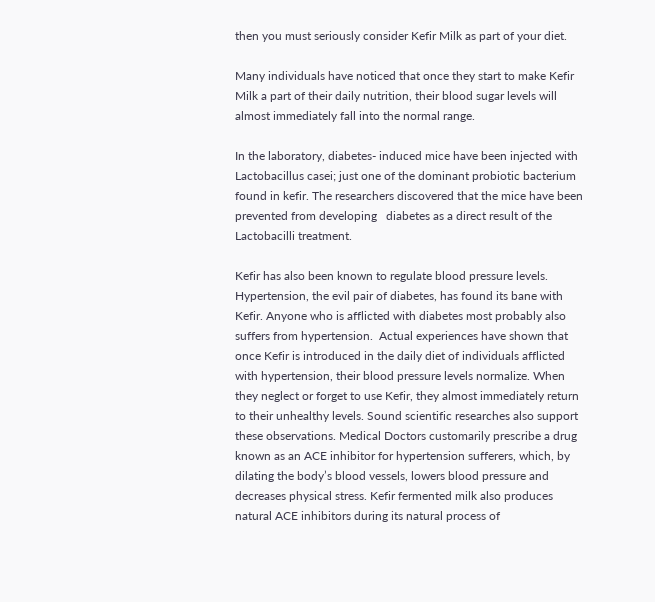then you must seriously consider Kefir Milk as part of your diet.

Many individuals have noticed that once they start to make Kefir Milk a part of their daily nutrition, their blood sugar levels will almost immediately fall into the normal range.

In the laboratory, diabetes- induced mice have been injected with Lactobacillus casei; just one of the dominant probiotic bacterium found in kefir. The researchers discovered that the mice have been prevented from developing   diabetes as a direct result of the Lactobacilli treatment.

Kefir has also been known to regulate blood pressure levels. Hypertension, the evil pair of diabetes, has found its bane with Kefir. Anyone who is afflicted with diabetes most probably also suffers from hypertension.  Actual experiences have shown that once Kefir is introduced in the daily diet of individuals afflicted with hypertension, their blood pressure levels normalize. When they neglect or forget to use Kefir, they almost immediately return to their unhealthy levels. Sound scientific researches also support these observations. Medical Doctors customarily prescribe a drug known as an ACE inhibitor for hypertension sufferers, which, by dilating the body’s blood vessels, lowers blood pressure and decreases physical stress. Kefir fermented milk also produces natural ACE inhibitors during its natural process of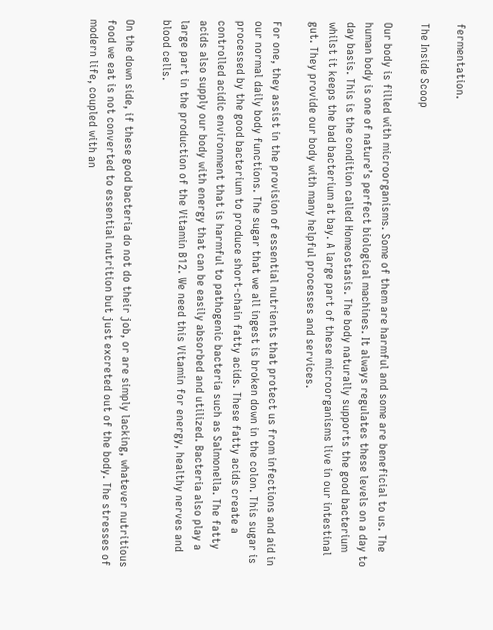fermentation.

The Inside Scoop

Our body is filled with microorganisms. Some of them are harmful and some are beneficial to us. The human body is one of nature’s perfect biological machines. It always regulates these levels on a day to day basis. This is the condition called Homeostasis. The body naturally supports the good bacterium whilst it keeps the bad bacterium at bay. A large part of these microorganisms live in our intestinal gut. They provide our body with many helpful processes and services.

For one, they assist in the provision of essential nutrients that protect us from infections and aid in our normal daily body functions. The sugar that we all ingest is broken down in the colon. This sugar is processed by the good bacterium to produce short-chain fatty acids. These fatty acids create a controlled acidic environment that is harmful to pathogenic bacteria such as Salmonella. The fatty acids also supply our body with energy that can be easily absorbed and utilized. Bacteria also play a large part in the production of the Vitamin B12. We need this Vitamin for energy, healthy nerves and blood cells.

On the down side, if these good bacteria do not do their job, or are simply lacking, whatever nutritious food we eat is not converted to essential nutrition but just excreted out of the body. The stresses of modern life, coupled with an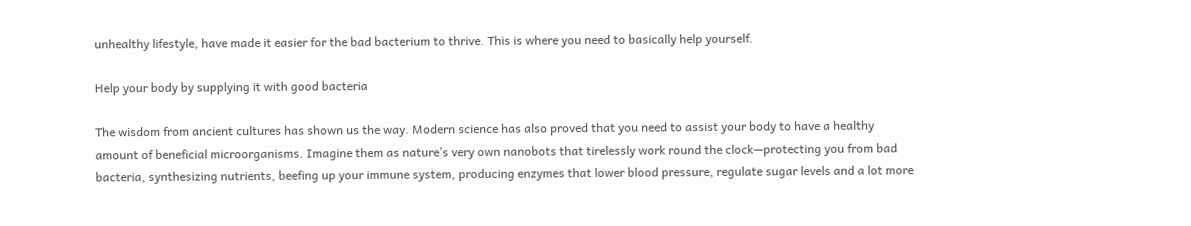unhealthy lifestyle, have made it easier for the bad bacterium to thrive. This is where you need to basically help yourself.

Help your body by supplying it with good bacteria

The wisdom from ancient cultures has shown us the way. Modern science has also proved that you need to assist your body to have a healthy amount of beneficial microorganisms. Imagine them as nature’s very own nanobots that tirelessly work round the clock—protecting you from bad bacteria, synthesizing nutrients, beefing up your immune system, producing enzymes that lower blood pressure, regulate sugar levels and a lot more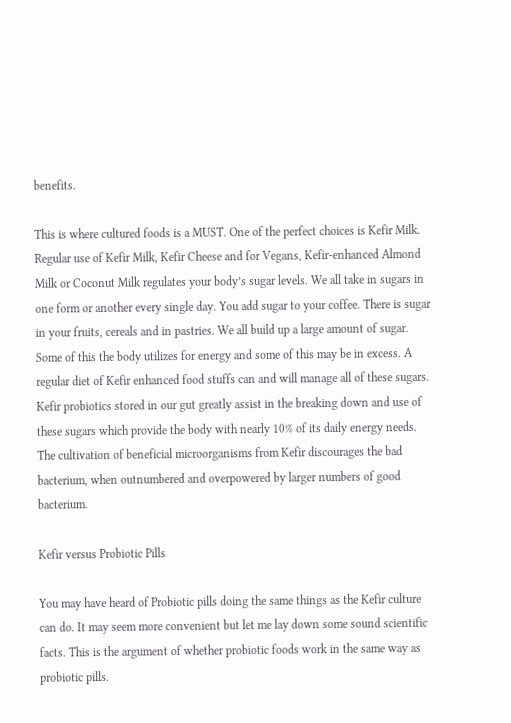benefits.

This is where cultured foods is a MUST. One of the perfect choices is Kefir Milk.  Regular use of Kefir Milk, Kefir Cheese and for Vegans, Kefir-enhanced Almond Milk or Coconut Milk regulates your body’s sugar levels. We all take in sugars in one form or another every single day. You add sugar to your coffee. There is sugar in your fruits, cereals and in pastries. We all build up a large amount of sugar. Some of this the body utilizes for energy and some of this may be in excess. A regular diet of Kefir enhanced food stuffs can and will manage all of these sugars. Kefir probiotics stored in our gut greatly assist in the breaking down and use of these sugars which provide the body with nearly 10% of its daily energy needs. The cultivation of beneficial microorganisms from Kefir discourages the bad bacterium, when outnumbered and overpowered by larger numbers of good bacterium.

Kefir versus Probiotic Pills

You may have heard of Probiotic pills doing the same things as the Kefir culture can do. It may seem more convenient but let me lay down some sound scientific facts. This is the argument of whether probiotic foods work in the same way as probiotic pills.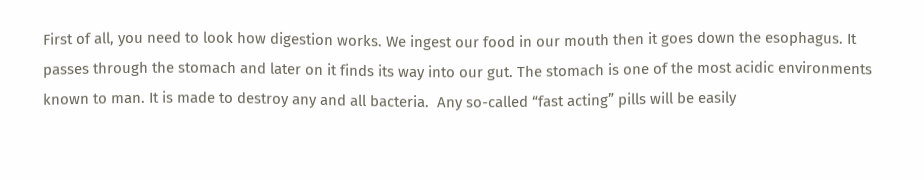First of all, you need to look how digestion works. We ingest our food in our mouth then it goes down the esophagus. It passes through the stomach and later on it finds its way into our gut. The stomach is one of the most acidic environments known to man. It is made to destroy any and all bacteria.  Any so-called “fast acting” pills will be easily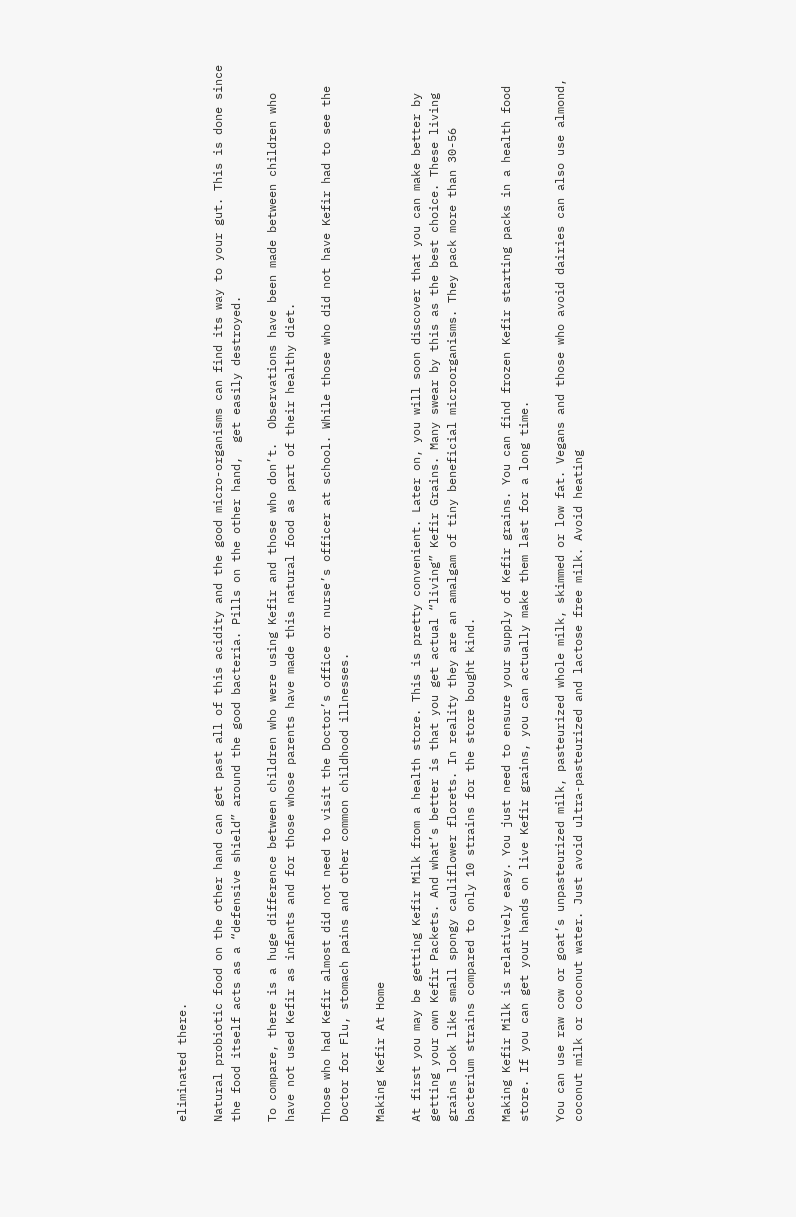eliminated there.

Natural probiotic food on the other hand can get past all of this acidity and the good micro-organisms can find its way to your gut. This is done since the food itself acts as a “defensive shield” around the good bacteria. Pills on the other hand,  get easily destroyed.

To compare, there is a huge difference between children who were using Kefir and those who don’t.  Observations have been made between children who have not used Kefir as infants and for those whose parents have made this natural food as part of their healthy diet.

Those who had Kefir almost did not need to visit the Doctor’s office or nurse’s officer at school. While those who did not have Kefir had to see the Doctor for Flu, stomach pains and other common childhood illnesses.

Making Kefir At Home

At first you may be getting Kefir Milk from a health store. This is pretty convenient. Later on, you will soon discover that you can make better by getting your own Kefir Packets. And what’s better is that you get actual “living” Kefir Grains. Many swear by this as the best choice. These living grains look like small spongy cauliflower florets. In reality they are an amalgam of tiny beneficial microorganisms. They pack more than 30-56 bacterium strains compared to only 10 strains for the store bought kind.

Making Kefir Milk is relatively easy. You just need to ensure your supply of Kefir grains. You can find frozen Kefir starting packs in a health food store. If you can get your hands on live Kefir grains, you can actually make them last for a long time.

You can use raw cow or goat’s unpasteurized milk, pasteurized whole milk, skimmed or low fat. Vegans and those who avoid dairies can also use almond, coconut milk or coconut water. Just avoid ultra-pasteurized and lactose free milk. Avoid heating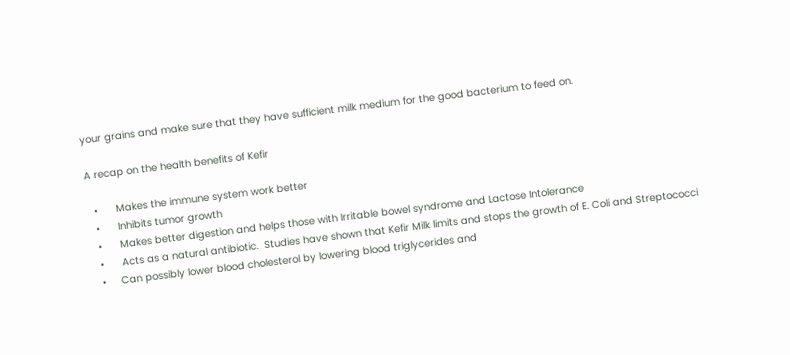your grains and make sure that they have sufficient milk medium for the good bacterium to feed on.

A recap on the health benefits of Kefir

  •      Makes the immune system work better
  •      Inhibits tumor growth
  •      Makes better digestion and helps those with Irritable bowel syndrome and Lactose Intolerance
  •      Acts as a natural antibiotic.  Studies have shown that Kefir Milk limits and stops the growth of E. Coli and Streptococci
  •     Can possibly lower blood cholesterol by lowering blood triglycerides and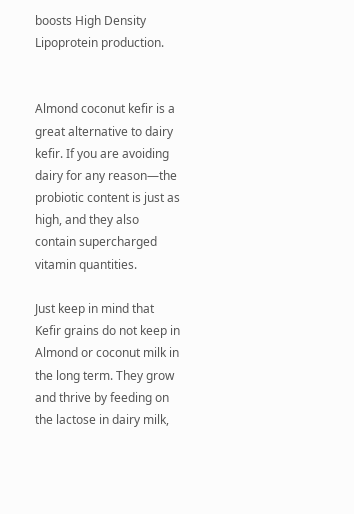boosts High Density Lipoprotein production.


Almond coconut kefir is a great alternative to dairy kefir. If you are avoiding dairy for any reason—the probiotic content is just as high, and they also contain supercharged vitamin quantities.

Just keep in mind that Kefir grains do not keep in Almond or coconut milk in the long term. They grow and thrive by feeding on the lactose in dairy milk,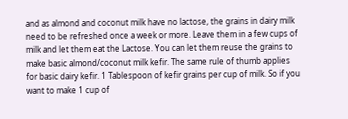and as almond and coconut milk have no lactose, the grains in dairy milk need to be refreshed once a week or more. Leave them in a few cups of milk and let them eat the Lactose. You can let them reuse the grains to make basic almond/coconut milk kefir. The same rule of thumb applies for basic dairy kefir. 1 Tablespoon of kefir grains per cup of milk. So if you want to make 1 cup of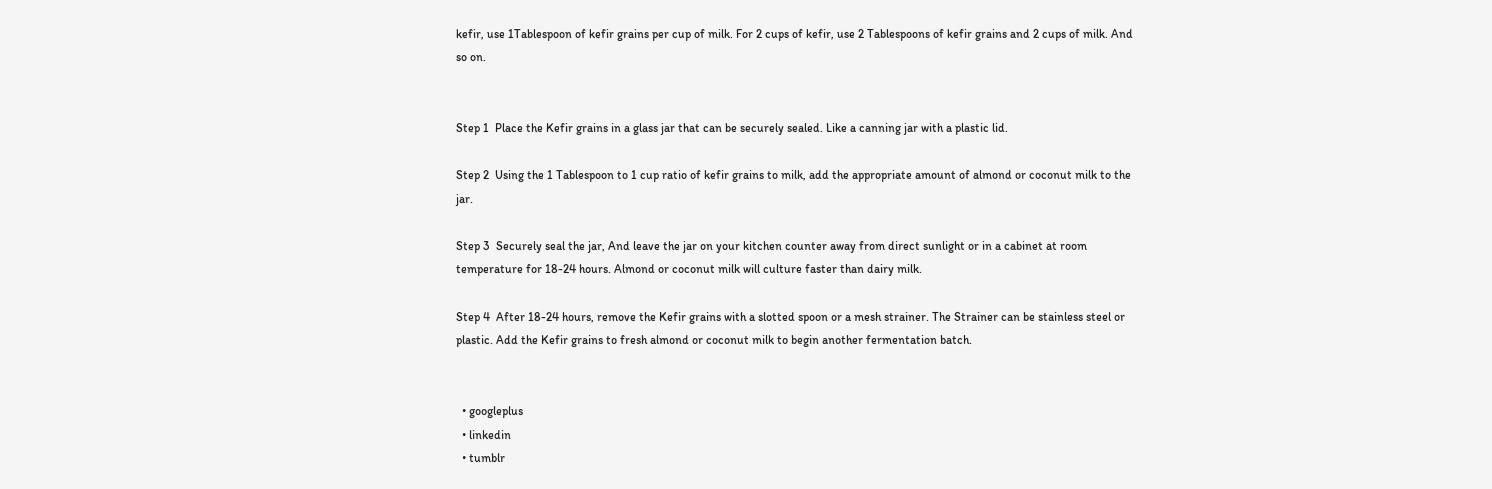kefir, use 1Tablespoon of kefir grains per cup of milk. For 2 cups of kefir, use 2 Tablespoons of kefir grains and 2 cups of milk. And so on.


Step 1  Place the Kefir grains in a glass jar that can be securely sealed. Like a canning jar with a plastic lid.

Step 2  Using the 1 Tablespoon to 1 cup ratio of kefir grains to milk, add the appropriate amount of almond or coconut milk to the jar.

Step 3  Securely seal the jar, And leave the jar on your kitchen counter away from direct sunlight or in a cabinet at room temperature for 18-24 hours. Almond or coconut milk will culture faster than dairy milk.

Step 4  After 18-24 hours, remove the Kefir grains with a slotted spoon or a mesh strainer. The Strainer can be stainless steel or plastic. Add the Kefir grains to fresh almond or coconut milk to begin another fermentation batch.


  • googleplus
  • linkedin
  • tumblr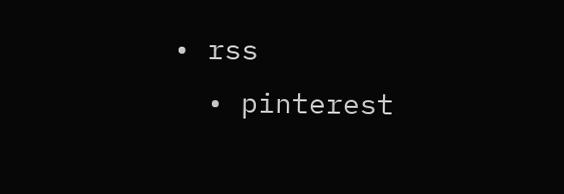• rss
  • pinterest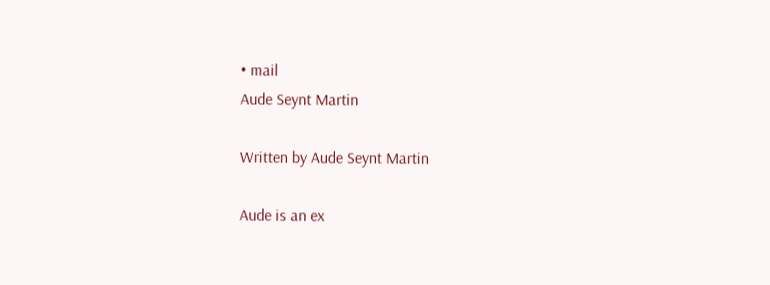• mail
Aude Seynt Martin

Written by Aude Seynt Martin

Aude is an ex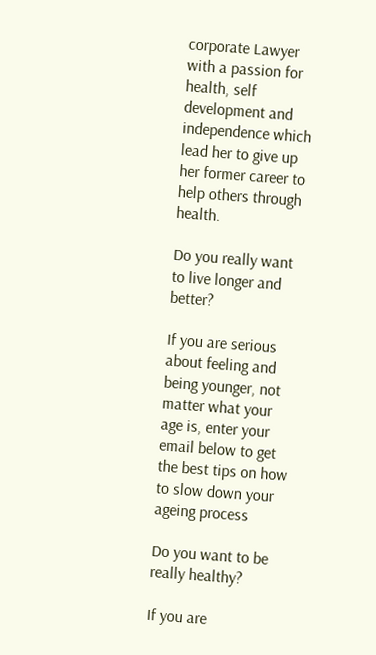corporate Lawyer with a passion for health, self development and independence which lead her to give up her former career to help others through health.

Do you really want to live longer and better?

If you are serious about feeling and being younger, not matter what your age is, enter your email below to get the best tips on how to slow down your ageing process

Do you want to be really healthy?

If you are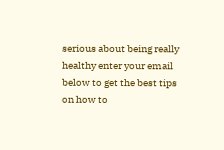serious about being really healthy enter your email below to get the best tips on how to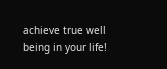achieve true well being in your life!